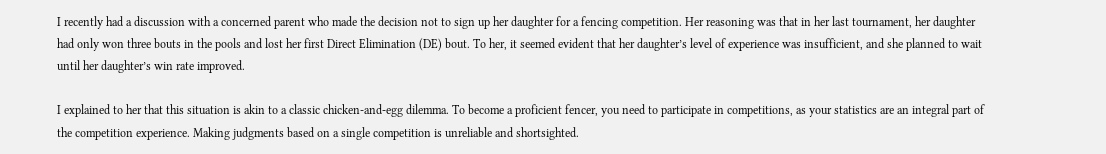I recently had a discussion with a concerned parent who made the decision not to sign up her daughter for a fencing competition. Her reasoning was that in her last tournament, her daughter had only won three bouts in the pools and lost her first Direct Elimination (DE) bout. To her, it seemed evident that her daughter’s level of experience was insufficient, and she planned to wait until her daughter’s win rate improved.

I explained to her that this situation is akin to a classic chicken-and-egg dilemma. To become a proficient fencer, you need to participate in competitions, as your statistics are an integral part of the competition experience. Making judgments based on a single competition is unreliable and shortsighted.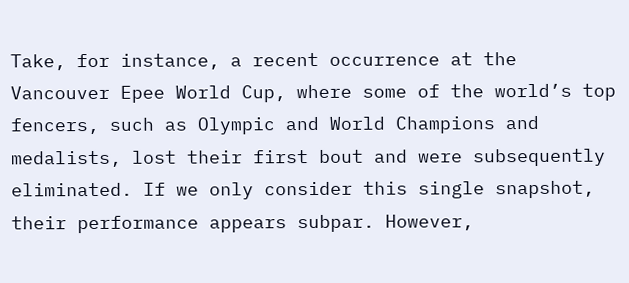Take, for instance, a recent occurrence at the Vancouver Epee World Cup, where some of the world’s top fencers, such as Olympic and World Champions and medalists, lost their first bout and were subsequently eliminated. If we only consider this single snapshot, their performance appears subpar. However,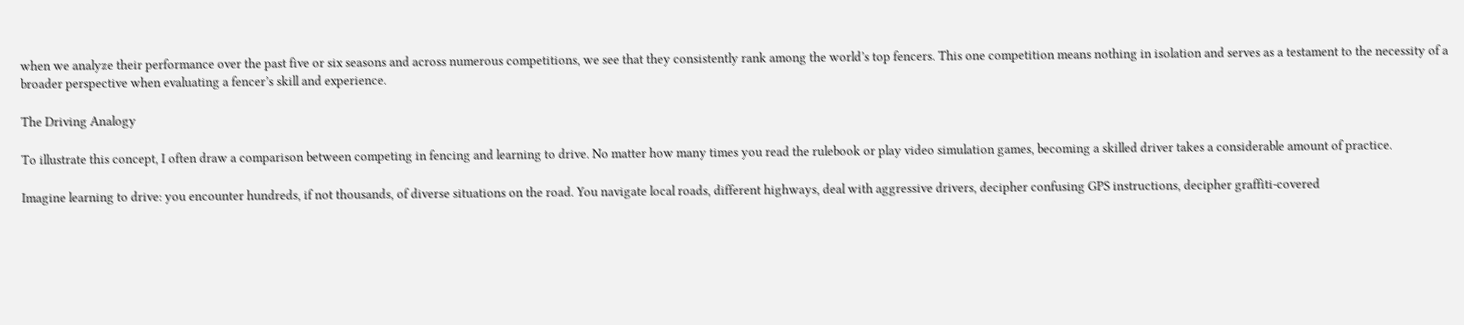when we analyze their performance over the past five or six seasons and across numerous competitions, we see that they consistently rank among the world’s top fencers. This one competition means nothing in isolation and serves as a testament to the necessity of a broader perspective when evaluating a fencer’s skill and experience.

The Driving Analogy

To illustrate this concept, I often draw a comparison between competing in fencing and learning to drive. No matter how many times you read the rulebook or play video simulation games, becoming a skilled driver takes a considerable amount of practice.

Imagine learning to drive: you encounter hundreds, if not thousands, of diverse situations on the road. You navigate local roads, different highways, deal with aggressive drivers, decipher confusing GPS instructions, decipher graffiti-covered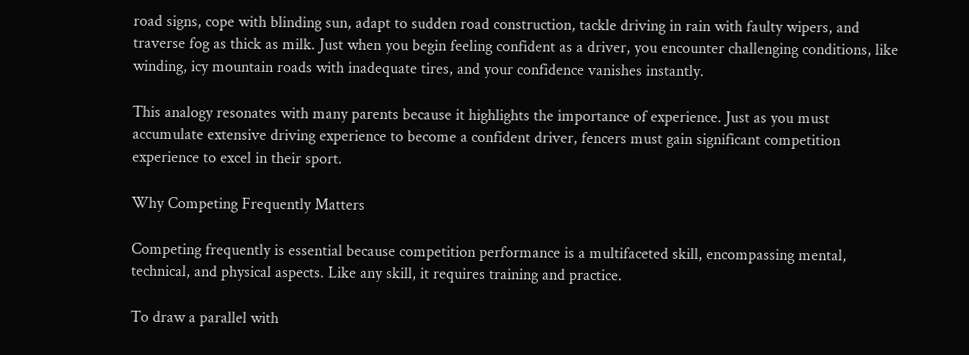road signs, cope with blinding sun, adapt to sudden road construction, tackle driving in rain with faulty wipers, and traverse fog as thick as milk. Just when you begin feeling confident as a driver, you encounter challenging conditions, like winding, icy mountain roads with inadequate tires, and your confidence vanishes instantly.

This analogy resonates with many parents because it highlights the importance of experience. Just as you must accumulate extensive driving experience to become a confident driver, fencers must gain significant competition experience to excel in their sport.

Why Competing Frequently Matters

Competing frequently is essential because competition performance is a multifaceted skill, encompassing mental, technical, and physical aspects. Like any skill, it requires training and practice.

To draw a parallel with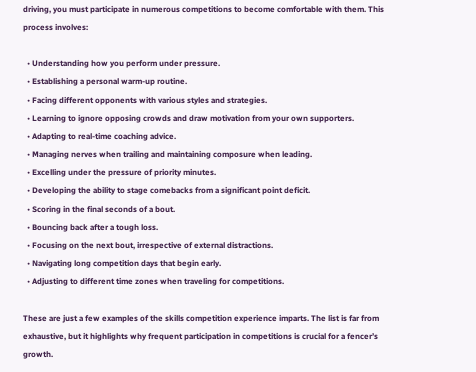driving, you must participate in numerous competitions to become comfortable with them. This process involves:

  • Understanding how you perform under pressure.
  • Establishing a personal warm-up routine.
  • Facing different opponents with various styles and strategies.
  • Learning to ignore opposing crowds and draw motivation from your own supporters.
  • Adapting to real-time coaching advice.
  • Managing nerves when trailing and maintaining composure when leading.
  • Excelling under the pressure of priority minutes.
  • Developing the ability to stage comebacks from a significant point deficit.
  • Scoring in the final seconds of a bout.
  • Bouncing back after a tough loss.
  • Focusing on the next bout, irrespective of external distractions.
  • Navigating long competition days that begin early.
  • Adjusting to different time zones when traveling for competitions.

These are just a few examples of the skills competition experience imparts. The list is far from exhaustive, but it highlights why frequent participation in competitions is crucial for a fencer’s growth.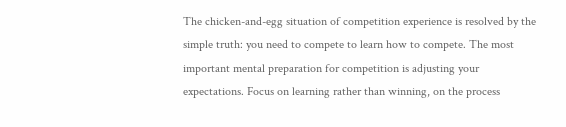The chicken-and-egg situation of competition experience is resolved by the simple truth: you need to compete to learn how to compete. The most important mental preparation for competition is adjusting your expectations. Focus on learning rather than winning, on the process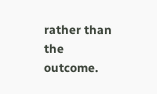rather than the outcome.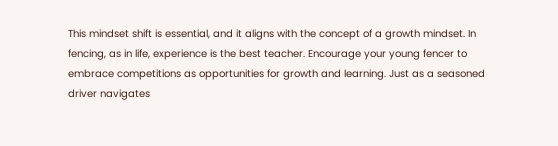This mindset shift is essential, and it aligns with the concept of a growth mindset. In fencing, as in life, experience is the best teacher. Encourage your young fencer to embrace competitions as opportunities for growth and learning. Just as a seasoned driver navigates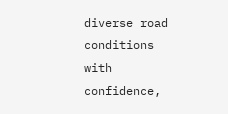diverse road conditions with confidence,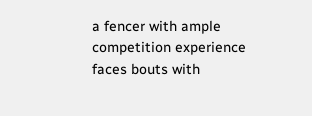a fencer with ample competition experience faces bouts with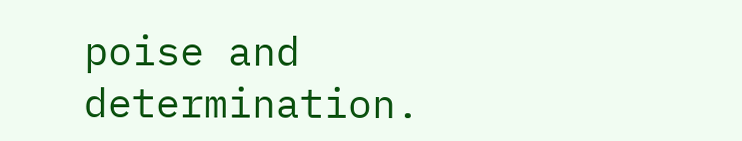poise and determination.